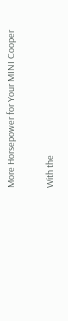More Horsepower for Your MINI Cooper

With the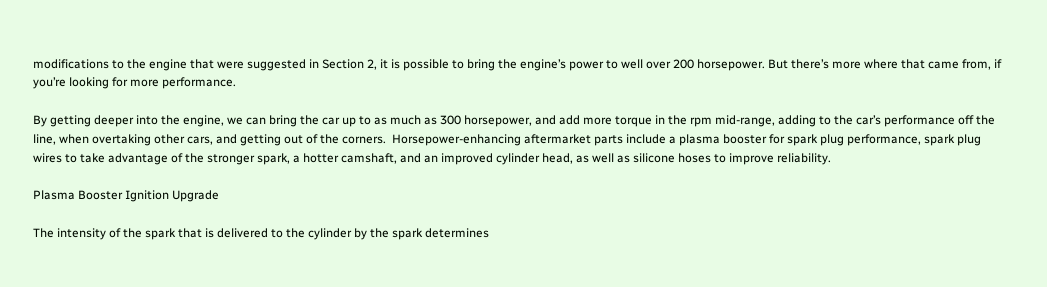modifications to the engine that were suggested in Section 2, it is possible to bring the engine’s power to well over 200 horsepower. But there’s more where that came from, if you’re looking for more performance.

By getting deeper into the engine, we can bring the car up to as much as 300 horsepower, and add more torque in the rpm mid-range, adding to the car’s performance off the line, when overtaking other cars, and getting out of the corners.  Horsepower-enhancing aftermarket parts include a plasma booster for spark plug performance, spark plug wires to take advantage of the stronger spark, a hotter camshaft, and an improved cylinder head, as well as silicone hoses to improve reliability.

Plasma Booster Ignition Upgrade

The intensity of the spark that is delivered to the cylinder by the spark determines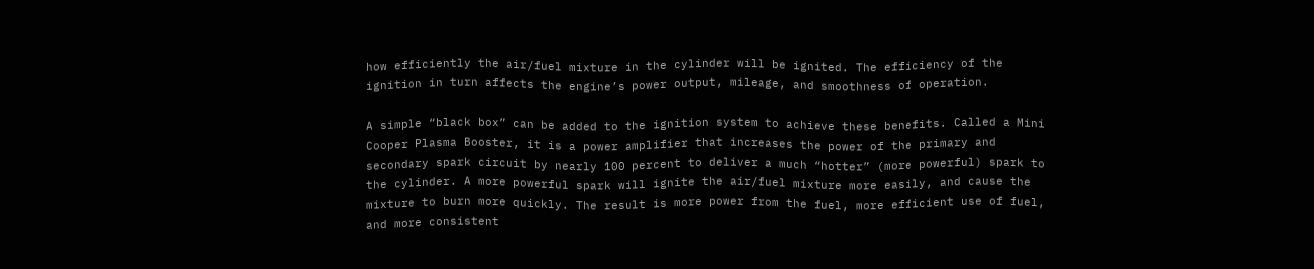how efficiently the air/fuel mixture in the cylinder will be ignited. The efficiency of the ignition in turn affects the engine’s power output, mileage, and smoothness of operation.

A simple “black box” can be added to the ignition system to achieve these benefits. Called a Mini Cooper Plasma Booster, it is a power amplifier that increases the power of the primary and secondary spark circuit by nearly 100 percent to deliver a much “hotter” (more powerful) spark to the cylinder. A more powerful spark will ignite the air/fuel mixture more easily, and cause the mixture to burn more quickly. The result is more power from the fuel, more efficient use of fuel, and more consistent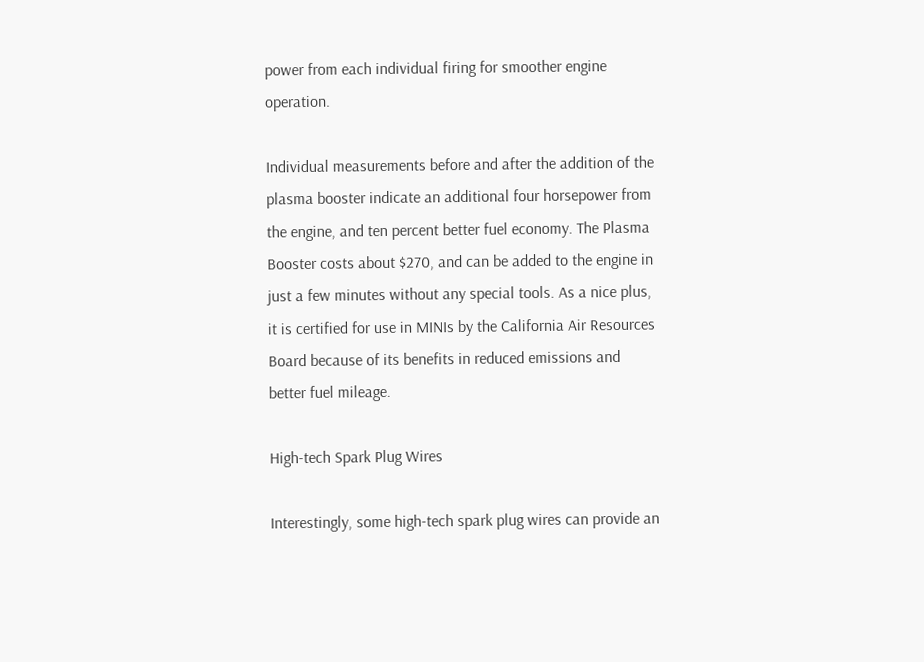power from each individual firing for smoother engine operation.

Individual measurements before and after the addition of the plasma booster indicate an additional four horsepower from the engine, and ten percent better fuel economy. The Plasma Booster costs about $270, and can be added to the engine in just a few minutes without any special tools. As a nice plus, it is certified for use in MINIs by the California Air Resources Board because of its benefits in reduced emissions and better fuel mileage.

High-tech Spark Plug Wires

Interestingly, some high-tech spark plug wires can provide an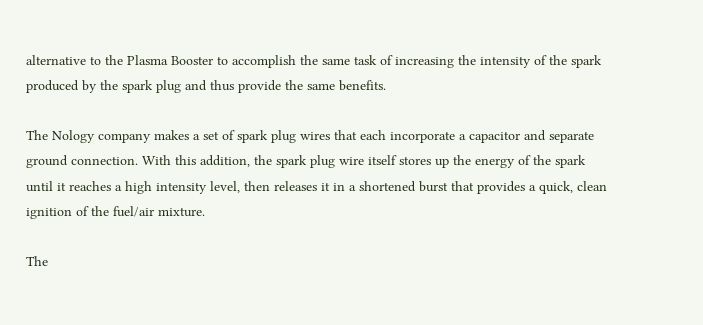alternative to the Plasma Booster to accomplish the same task of increasing the intensity of the spark produced by the spark plug and thus provide the same benefits.

The Nology company makes a set of spark plug wires that each incorporate a capacitor and separate ground connection. With this addition, the spark plug wire itself stores up the energy of the spark until it reaches a high intensity level, then releases it in a shortened burst that provides a quick, clean ignition of the fuel/air mixture.

The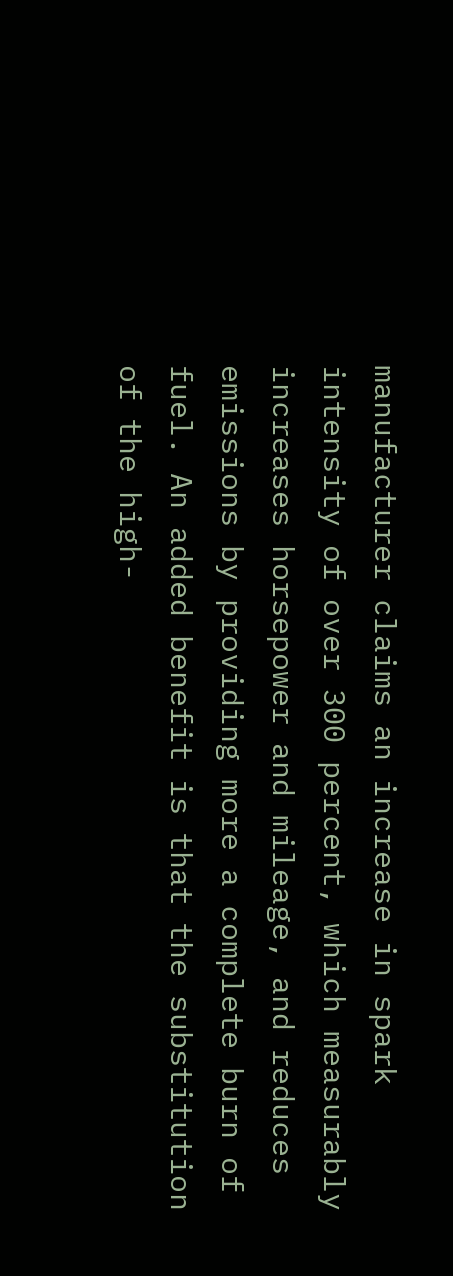manufacturer claims an increase in spark intensity of over 300 percent, which measurably increases horsepower and mileage, and reduces emissions by providing more a complete burn of fuel. An added benefit is that the substitution of the high-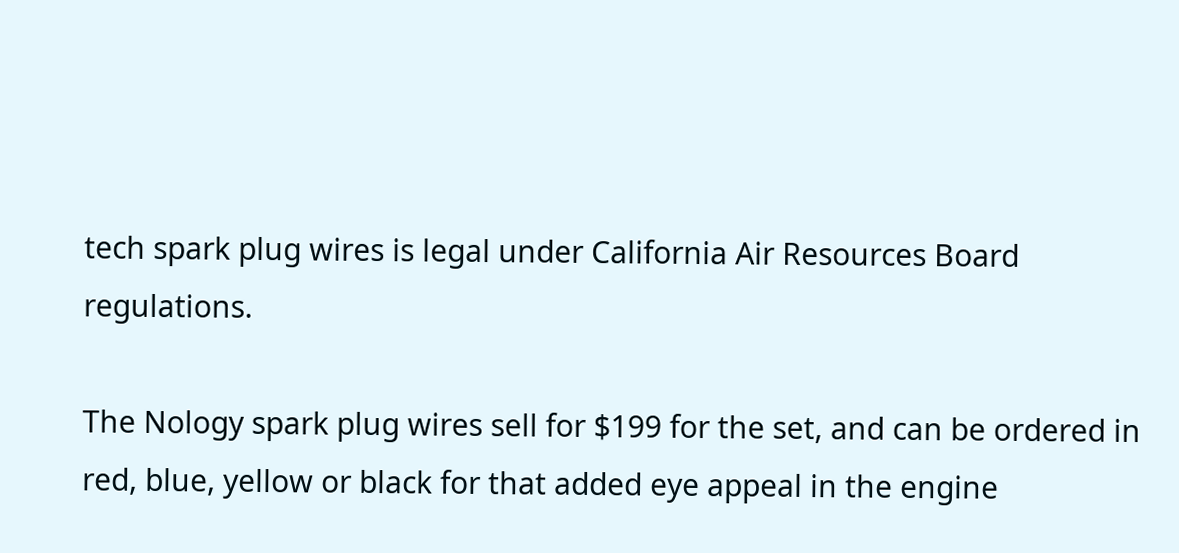tech spark plug wires is legal under California Air Resources Board regulations.

The Nology spark plug wires sell for $199 for the set, and can be ordered in red, blue, yellow or black for that added eye appeal in the engine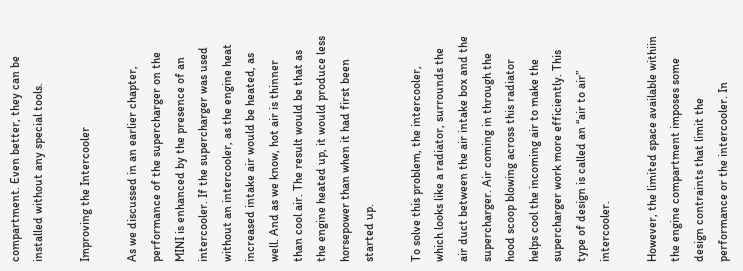compartment. Even better, they can be installed without any special tools.

Improving the Intercooler

As we discussed in an earlier chapter, performance of the supercharger on the MINI is enhanced by the presence of an intercooler. If the supercharger was used without an intercooler, as the engine heat increased intake air would be heated, as well. And as we know, hot air is thinner than cool air. The result would be that as the engine heated up, it would produce less horsepower than when it had first been started up.

To solve this problem, the intercooler, which looks like a radiator, surrounds the air duct between the air intake box and the supercharger. Air coming in through the hood scoop blowing across this radiator helps cool the incoming air to make the supercharger work more efficiently. This type of design is called an “air to air” intercooler.

However, the limited space available withiin the engine compartment imposes some design contraints that limit the performance or the intercooler. In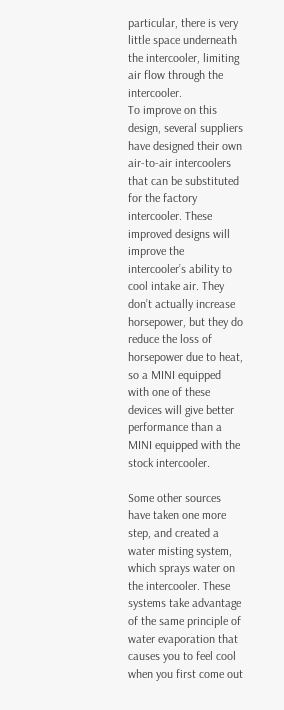particular, there is very little space underneath the intercooler, limiting air flow through the intercooler.
To improve on this design, several suppliers have designed their own air-to-air intercoolers that can be substituted for the factory intercooler. These improved designs will improve the intercooler’s ability to cool intake air. They don’t actually increase horsepower, but they do reduce the loss of horsepower due to heat, so a MINI equipped with one of these devices will give better performance than a MINI equipped with the stock intercooler.

Some other sources have taken one more step, and created a water misting system, which sprays water on the intercooler. These systems take advantage of the same principle of water evaporation that causes you to feel cool when you first come out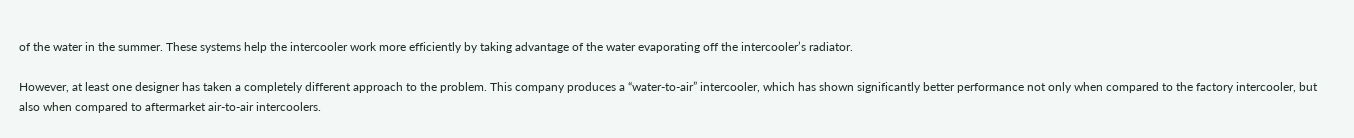of the water in the summer. These systems help the intercooler work more efficiently by taking advantage of the water evaporating off the intercooler’s radiator.

However, at least one designer has taken a completely different approach to the problem. This company produces a “water-to-air” intercooler, which has shown significantly better performance not only when compared to the factory intercooler, but also when compared to aftermarket air-to-air intercoolers.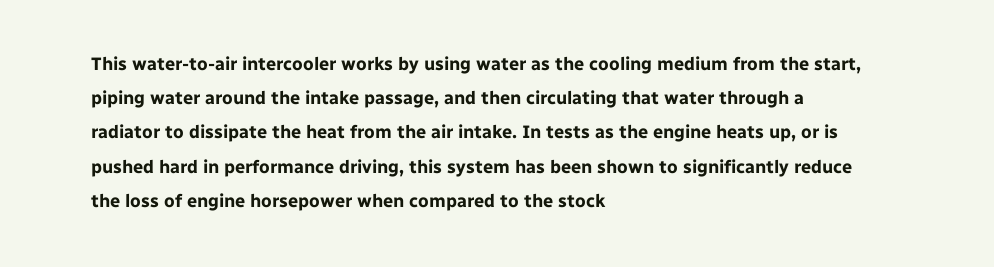This water-to-air intercooler works by using water as the cooling medium from the start, piping water around the intake passage, and then circulating that water through a radiator to dissipate the heat from the air intake. In tests as the engine heats up, or is pushed hard in performance driving, this system has been shown to significantly reduce the loss of engine horsepower when compared to the stock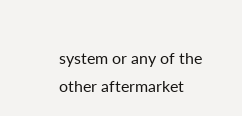system or any of the other aftermarket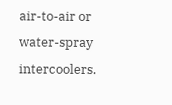air-to-air or water-spray intercoolers.